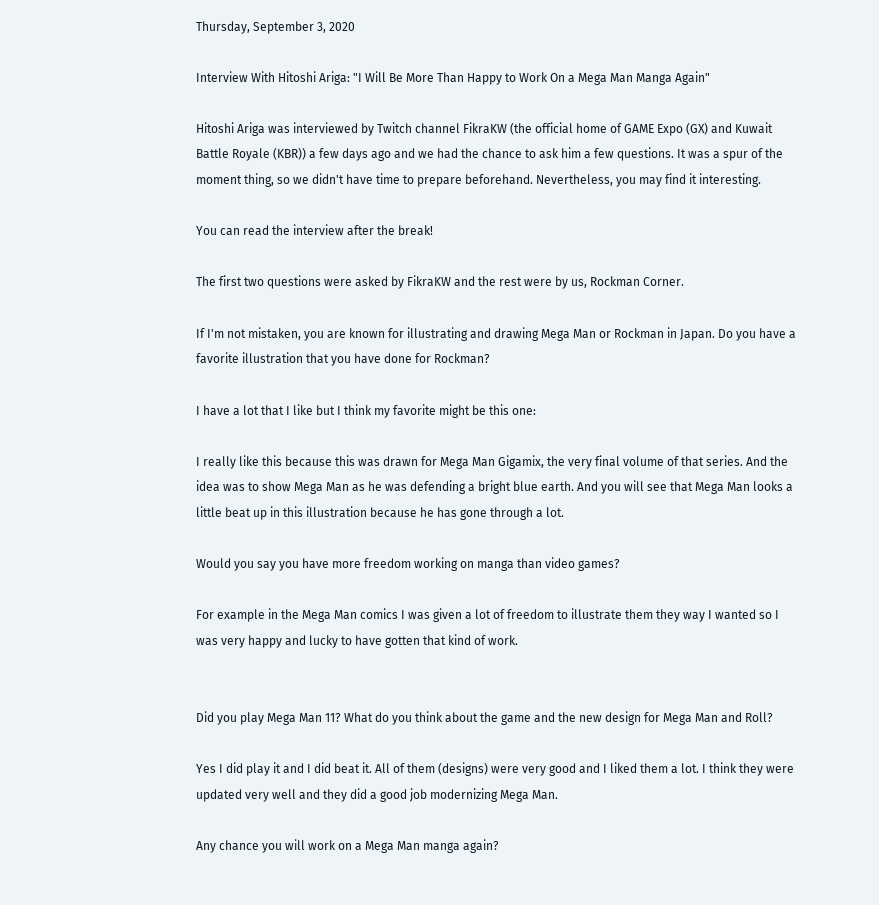Thursday, September 3, 2020

Interview With Hitoshi Ariga: "I Will Be More Than Happy to Work On a Mega Man Manga Again"

Hitoshi Ariga was interviewed by Twitch channel FikraKW (the official home of GAME Expo (GX) and Kuwait Battle Royale (KBR)) a few days ago and we had the chance to ask him a few questions. It was a spur of the moment thing, so we didn't have time to prepare beforehand. Nevertheless, you may find it interesting.

You can read the interview after the break!

The first two questions were asked by FikraKW and the rest were by us, Rockman Corner.

If I'm not mistaken, you are known for illustrating and drawing Mega Man or Rockman in Japan. Do you have a favorite illustration that you have done for Rockman?

I have a lot that I like but I think my favorite might be this one:

I really like this because this was drawn for Mega Man Gigamix, the very final volume of that series. And the idea was to show Mega Man as he was defending a bright blue earth. And you will see that Mega Man looks a little beat up in this illustration because he has gone through a lot.

Would you say you have more freedom working on manga than video games?

For example in the Mega Man comics I was given a lot of freedom to illustrate them they way I wanted so I was very happy and lucky to have gotten that kind of work.


Did you play Mega Man 11? What do you think about the game and the new design for Mega Man and Roll?

Yes I did play it and I did beat it. All of them (designs) were very good and I liked them a lot. I think they were updated very well and they did a good job modernizing Mega Man.

Any chance you will work on a Mega Man manga again?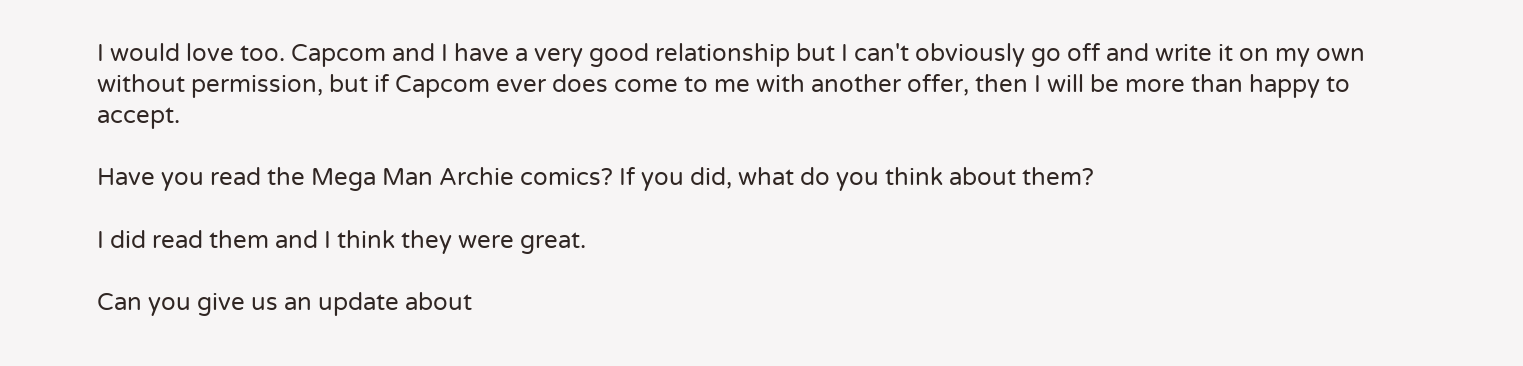I would love too. Capcom and I have a very good relationship but I can't obviously go off and write it on my own without permission, but if Capcom ever does come to me with another offer, then I will be more than happy to accept.

Have you read the Mega Man Archie comics? If you did, what do you think about them?

I did read them and I think they were great.

Can you give us an update about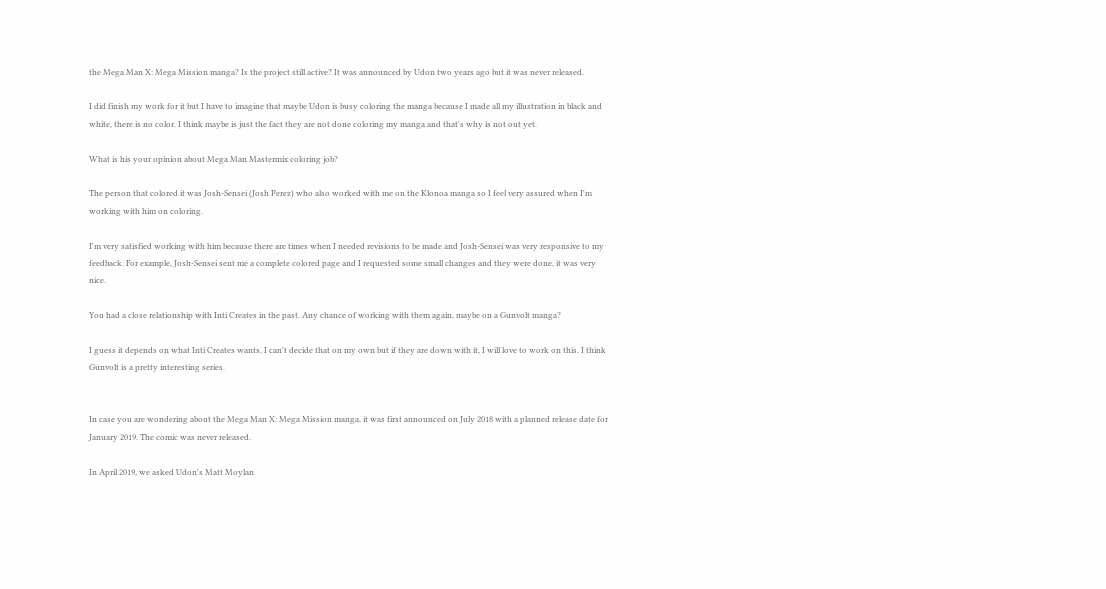the Mega Man X: Mega Mission manga? Is the project still active? It was announced by Udon two years ago but it was never released.

I did finish my work for it but I have to imagine that maybe Udon is busy coloring the manga because I made all my illustration in black and white, there is no color. I think maybe is just the fact they are not done coloring my manga and that's why is not out yet.

What is his your opinion about Mega Man Mastermix coloring job?

The person that colored it was Josh-Sensei (Josh Perez) who also worked with me on the Klonoa manga so I feel very assured when I'm working with him on coloring.

I'm very satisfied working with him because there are times when I needed revisions to be made and Josh-Sensei was very responsive to my feedback. For example, Josh-Sensei sent me a complete colored page and I requested some small changes and they were done, it was very nice.

You had a close relationship with Inti Creates in the past. Any chance of working with them again, maybe on a Gunvolt manga?

I guess it depends on what Inti Creates wants, I can't decide that on my own but if they are down with it, I will love to work on this. I think Gunvolt is a pretty interesting series.


In case you are wondering about the Mega Man X: Mega Mission manga, it was first announced on July 2018 with a planned release date for January 2019. The comic was never released.

In April 2019, we asked Udon's Matt Moylan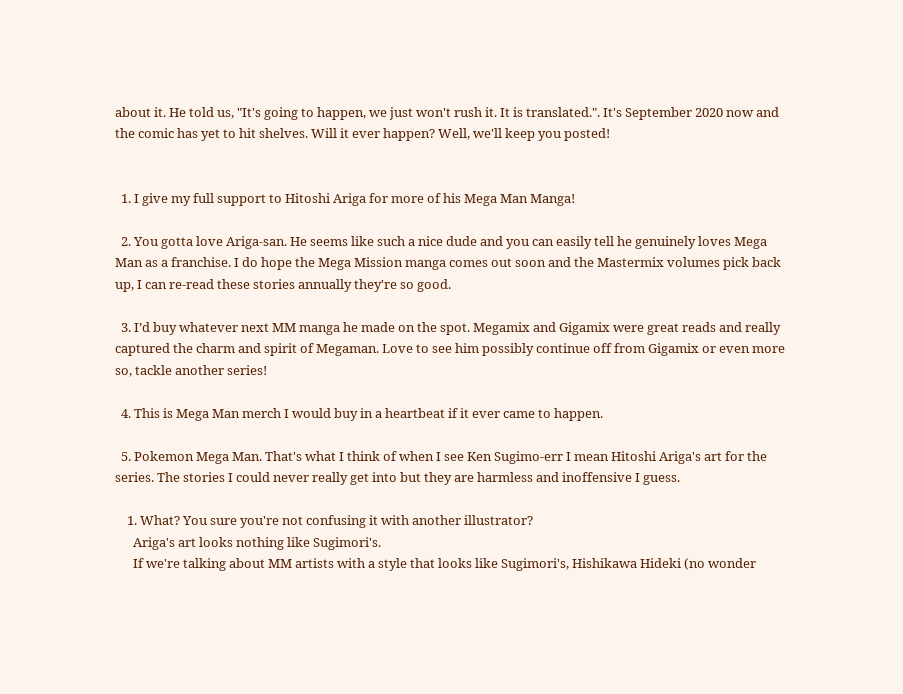about it. He told us, "It's going to happen, we just won't rush it. It is translated.". It's September 2020 now and the comic has yet to hit shelves. Will it ever happen? Well, we'll keep you posted!


  1. I give my full support to Hitoshi Ariga for more of his Mega Man Manga!

  2. You gotta love Ariga-san. He seems like such a nice dude and you can easily tell he genuinely loves Mega Man as a franchise. I do hope the Mega Mission manga comes out soon and the Mastermix volumes pick back up, I can re-read these stories annually they're so good.

  3. I’d buy whatever next MM manga he made on the spot. Megamix and Gigamix were great reads and really captured the charm and spirit of Megaman. Love to see him possibly continue off from Gigamix or even more so, tackle another series!

  4. This is Mega Man merch I would buy in a heartbeat if it ever came to happen.

  5. Pokemon Mega Man. That's what I think of when I see Ken Sugimo-err I mean Hitoshi Ariga's art for the series. The stories I could never really get into but they are harmless and inoffensive I guess.

    1. What? You sure you're not confusing it with another illustrator?
      Ariga's art looks nothing like Sugimori's.
      If we're talking about MM artists with a style that looks like Sugimori's, Hishikawa Hideki (no wonder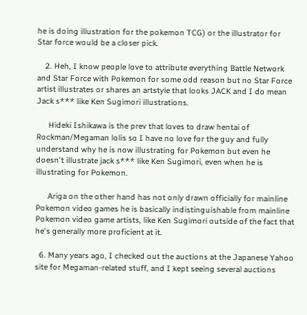he is doing illustration for the pokemon TCG) or the illustrator for Star force would be a closer pick.

    2. Heh, I know people love to attribute everything Battle Network and Star Force with Pokemon for some odd reason but no Star Force artist illustrates or shares an artstyle that looks JACK and I do mean Jack s*** like Ken Sugimori illustrations.

      Hideki Ishikawa is the prev that loves to draw hentai of Rockman/Megaman lolis so I have no love for the guy and fully understand why he is now illustrating for Pokemon but even he doesn't illustrate jack s*** like Ken Sugimori, even when he is illustrating for Pokemon.

      Ariga on the other hand has not only drawn officially for mainline Pokemon video games he is basically indistinguishable from mainline Pokemon video game artists, like Ken Sugimori outside of the fact that he's generally more proficient at it.

  6. Many years ago, I checked out the auctions at the Japanese Yahoo site for Megaman-related stuff, and I kept seeing several auctions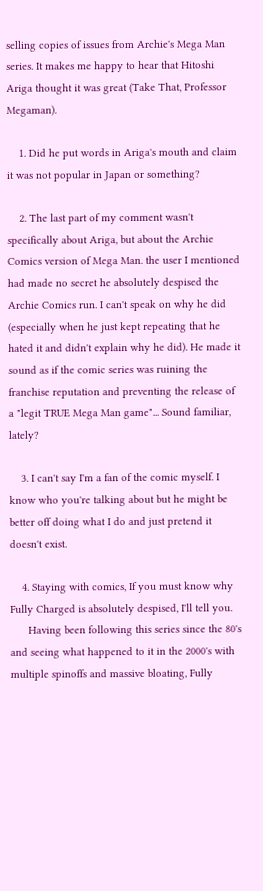selling copies of issues from Archie's Mega Man series. It makes me happy to hear that Hitoshi Ariga thought it was great (Take That, Professor Megaman).

    1. Did he put words in Ariga's mouth and claim it was not popular in Japan or something?

    2. The last part of my comment wasn't specifically about Ariga, but about the Archie Comics version of Mega Man. the user I mentioned had made no secret he absolutely despised the Archie Comics run. I can't speak on why he did (especially when he just kept repeating that he hated it and didn't explain why he did). He made it sound as if the comic series was ruining the franchise reputation and preventing the release of a "legit TRUE Mega Man game"... Sound familiar, lately?

    3. I can't say I'm a fan of the comic myself. I know who you're talking about but he might be better off doing what I do and just pretend it doesn't exist.

    4. Staying with comics, If you must know why Fully Charged is absolutely despised, I'll tell you.
      Having been following this series since the 80's and seeing what happened to it in the 2000's with multiple spinoffs and massive bloating, Fully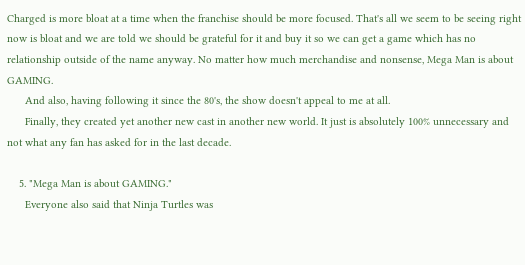Charged is more bloat at a time when the franchise should be more focused. That's all we seem to be seeing right now is bloat and we are told we should be grateful for it and buy it so we can get a game which has no relationship outside of the name anyway. No matter how much merchandise and nonsense, Mega Man is about GAMING.
      And also, having following it since the 80's, the show doesn't appeal to me at all.
      Finally, they created yet another new cast in another new world. It just is absolutely 100% unnecessary and not what any fan has asked for in the last decade.

    5. "Mega Man is about GAMING."
      Everyone also said that Ninja Turtles was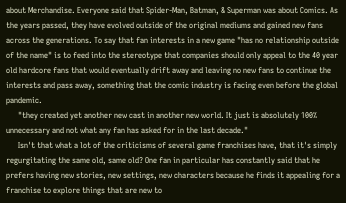about Merchandise. Everyone said that Spider-Man, Batman, & Superman was about Comics. As the years passed, they have evolved outside of the original mediums and gained new fans across the generations. To say that fan interests in a new game "has no relationship outside of the name" is to feed into the stereotype that companies should only appeal to the 40 year old hardcore fans that would eventually drift away and leaving no new fans to continue the interests and pass away, something that the comic industry is facing even before the global pandemic.
      "they created yet another new cast in another new world. It just is absolutely 100% unnecessary and not what any fan has asked for in the last decade."
      Isn't that what a lot of the criticisms of several game franchises have, that it's simply regurgitating the same old, same old? One fan in particular has constantly said that he prefers having new stories, new settings, new characters because he finds it appealing for a franchise to explore things that are new to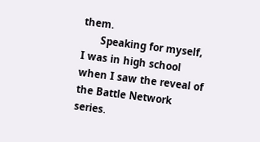them.
      Speaking for myself, I was in high school when I saw the reveal of the Battle Network series.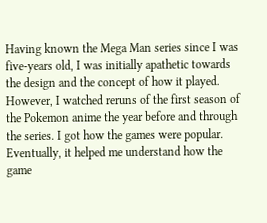Having known the Mega Man series since I was five-years old, I was initially apathetic towards the design and the concept of how it played. However, I watched reruns of the first season of the Pokemon anime the year before and through the series. I got how the games were popular. Eventually, it helped me understand how the game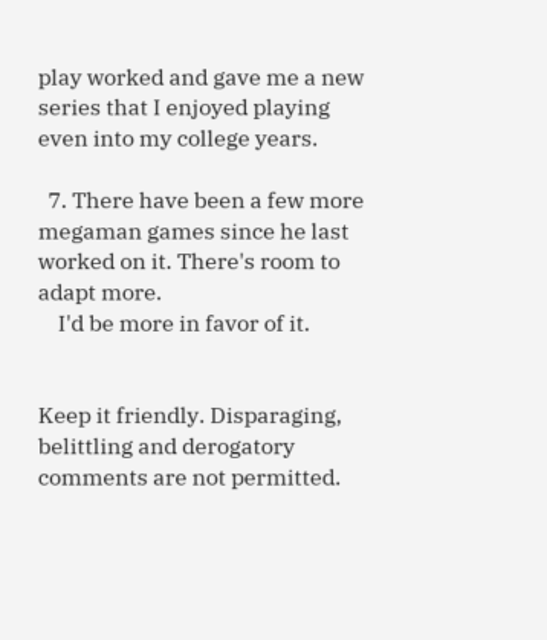play worked and gave me a new series that I enjoyed playing even into my college years.

  7. There have been a few more megaman games since he last worked on it. There's room to adapt more.
    I'd be more in favor of it.


Keep it friendly. Disparaging, belittling and derogatory comments are not permitted.